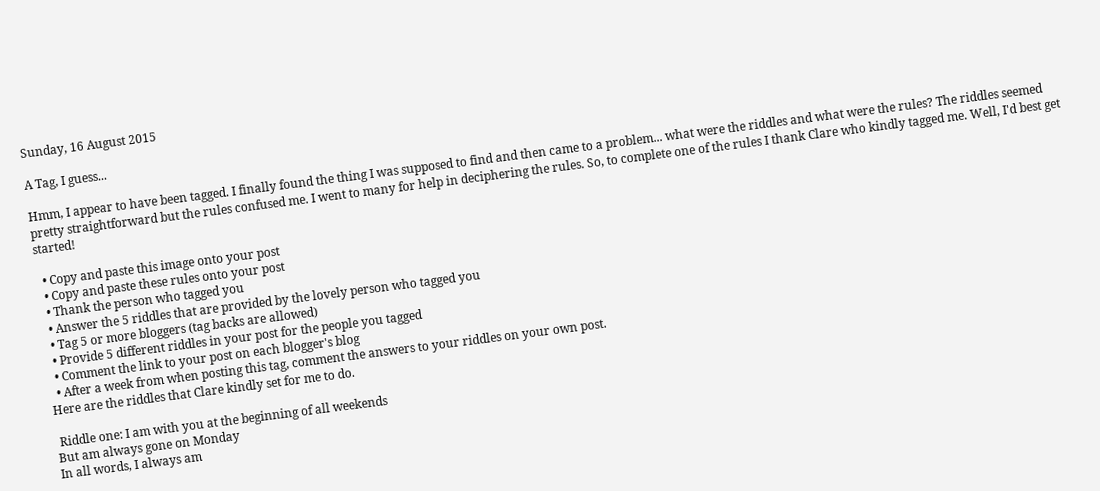Sunday, 16 August 2015

A Tag, I guess...

Hmm, I appear to have been tagged. I finally found the thing I was supposed to find and then came to a problem... what were the riddles and what were the rules? The riddles seemed pretty straightforward but the rules confused me. I went to many for help in deciphering the rules. So, to complete one of the rules I thank Clare who kindly tagged me. Well, I'd best get started!

  • Copy and paste this image onto your post
  • Copy and paste these rules onto your post
  • Thank the person who tagged you
  • Answer the 5 riddles that are provided by the lovely person who tagged you
  • Tag 5 or more bloggers (tag backs are allowed)
  • Provide 5 different riddles in your post for the people you tagged
  • Comment the link to your post on each blogger's blog
  • After a week from when posting this tag, comment the answers to your riddles on your own post.
Here are the riddles that Clare kindly set for me to do.

 Riddle one: I am with you at the beginning of all weekends
But am always gone on Monday
In all words, I always am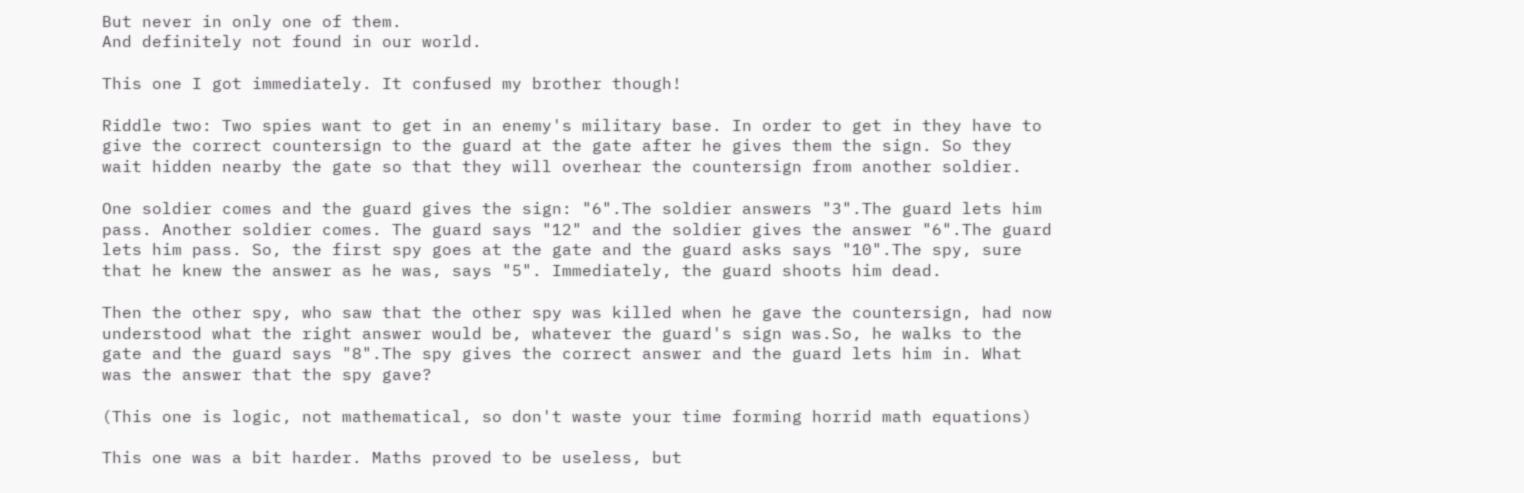But never in only one of them.
And definitely not found in our world.

This one I got immediately. It confused my brother though!

Riddle two: Two spies want to get in an enemy's military base. In order to get in they have to give the correct countersign to the guard at the gate after he gives them the sign. So they wait hidden nearby the gate so that they will overhear the countersign from another soldier.

One soldier comes and the guard gives the sign: "6".The soldier answers "3".The guard lets him pass. Another soldier comes. The guard says "12" and the soldier gives the answer "6".The guard lets him pass. So, the first spy goes at the gate and the guard asks says "10".The spy, sure that he knew the answer as he was, says "5". Immediately, the guard shoots him dead.

Then the other spy, who saw that the other spy was killed when he gave the countersign, had now understood what the right answer would be, whatever the guard's sign was.So, he walks to the gate and the guard says "8".The spy gives the correct answer and the guard lets him in. What was the answer that the spy gave?

(This one is logic, not mathematical, so don't waste your time forming horrid math equations)

This one was a bit harder. Maths proved to be useless, but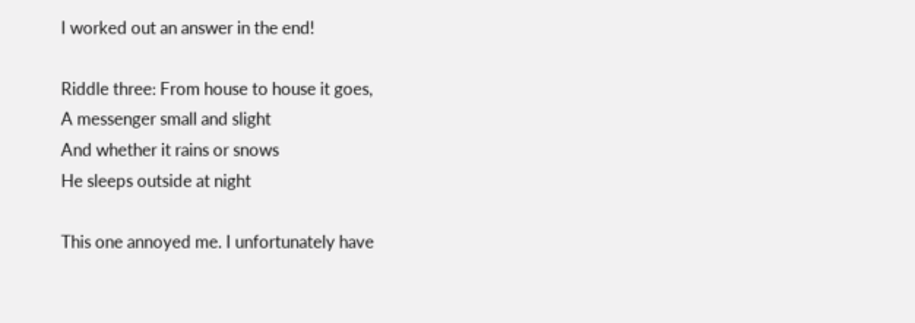I worked out an answer in the end!

Riddle three: From house to house it goes,
A messenger small and slight
And whether it rains or snows
He sleeps outside at night

This one annoyed me. I unfortunately have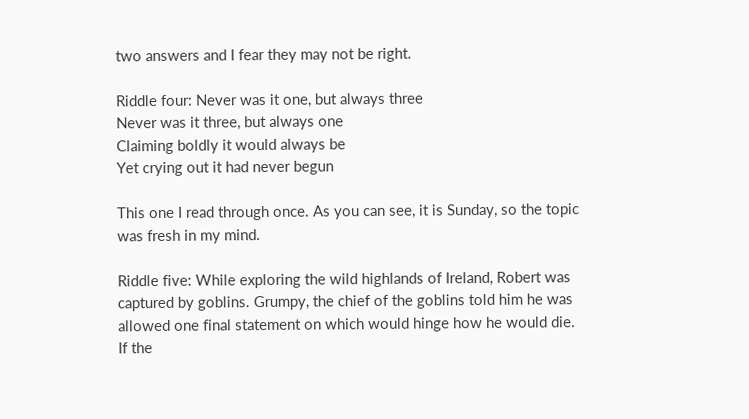two answers and I fear they may not be right.

Riddle four: Never was it one, but always three
Never was it three, but always one
Claiming boldly it would always be
Yet crying out it had never begun

This one I read through once. As you can see, it is Sunday, so the topic was fresh in my mind.

Riddle five: While exploring the wild highlands of Ireland, Robert was captured by goblins. Grumpy, the chief of the goblins told him he was allowed one final statement on which would hinge how he would die. If the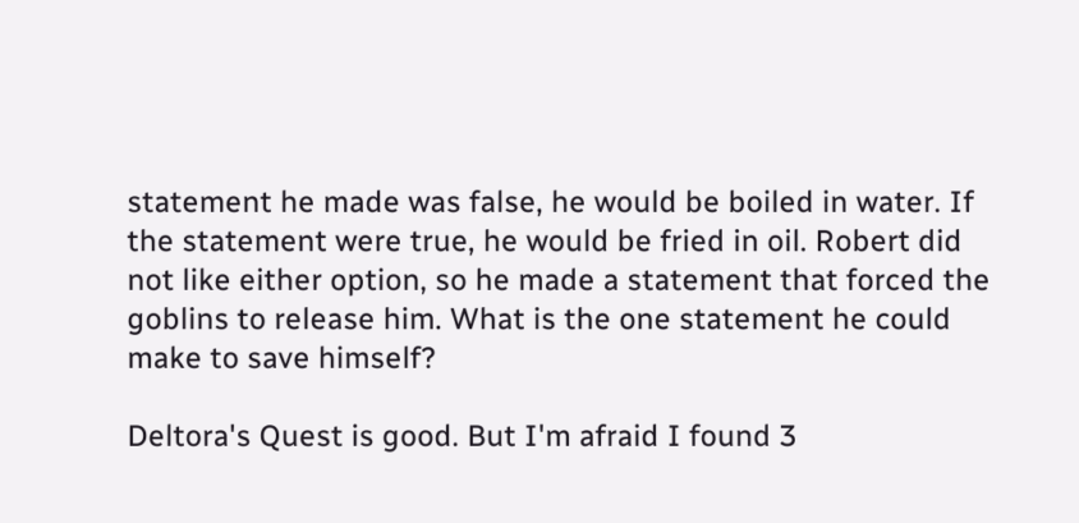statement he made was false, he would be boiled in water. If the statement were true, he would be fried in oil. Robert did not like either option, so he made a statement that forced the goblins to release him. What is the one statement he could make to save himself?

Deltora's Quest is good. But I'm afraid I found 3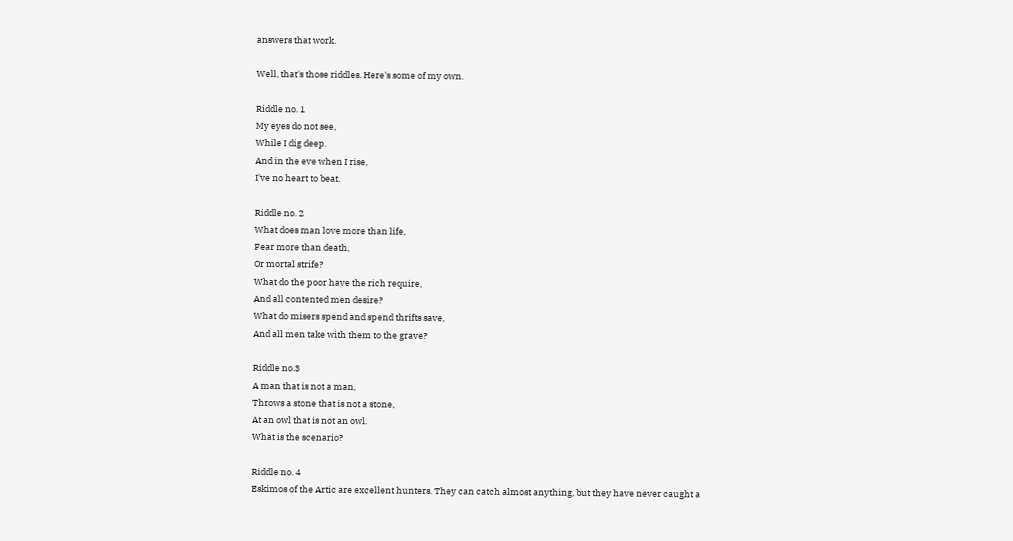answers that work.

Well, that's those riddles. Here's some of my own.

Riddle no. 1
My eyes do not see,
While I dig deep.
And in the eve when I rise,
I've no heart to beat.

Riddle no. 2
What does man love more than life,
Fear more than death,
Or mortal strife?
What do the poor have the rich require,
And all contented men desire?
What do misers spend and spend thrifts save,
And all men take with them to the grave?

Riddle no.3
A man that is not a man,
Throws a stone that is not a stone,
At an owl that is not an owl.
What is the scenario?

Riddle no. 4
Eskimos of the Artic are excellent hunters. They can catch almost anything, but they have never caught a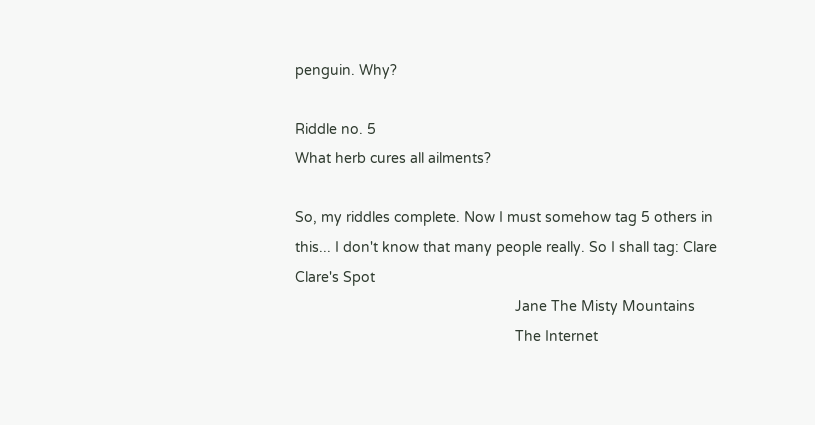penguin. Why?

Riddle no. 5
What herb cures all ailments?

So, my riddles complete. Now I must somehow tag 5 others in this... I don't know that many people really. So I shall tag: Clare Clare's Spot
                                                       Jane The Misty Mountains
                                                       The Internet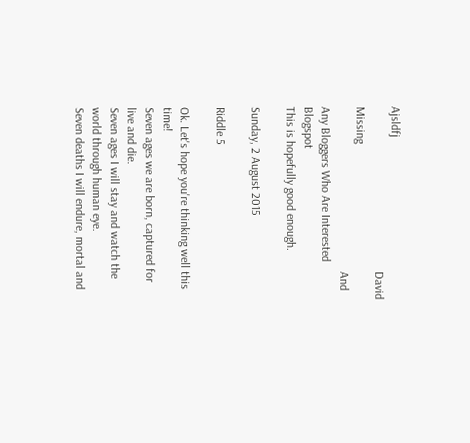Ajsldfj
                                                       David Missing
                                                       And Any Bloggers Who Are Interested Blogspot
This is hopefully good enough.

Sunday, 2 August 2015

Riddle 5

Ok. Let's hope you're thinking well this time!
Seven ages we are born, captured for live and die.
Seven ages I will stay and watch the world through human eye.
Seven deaths I will endure, mortal and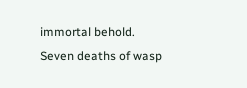immortal behold.
Seven deaths of wasp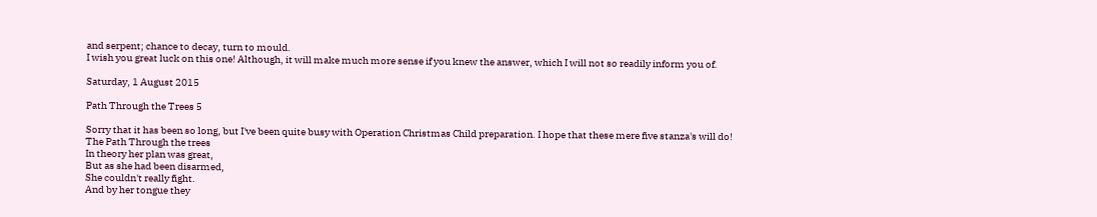and serpent; chance to decay, turn to mould.
I wish you great luck on this one! Although, it will make much more sense if you knew the answer, which I will not so readily inform you of.

Saturday, 1 August 2015

Path Through the Trees 5

Sorry that it has been so long, but I've been quite busy with Operation Christmas Child preparation. I hope that these mere five stanza's will do!
The Path Through the trees
In theory her plan was great,
But as she had been disarmed,
She couldn't really fight.
And by her tongue they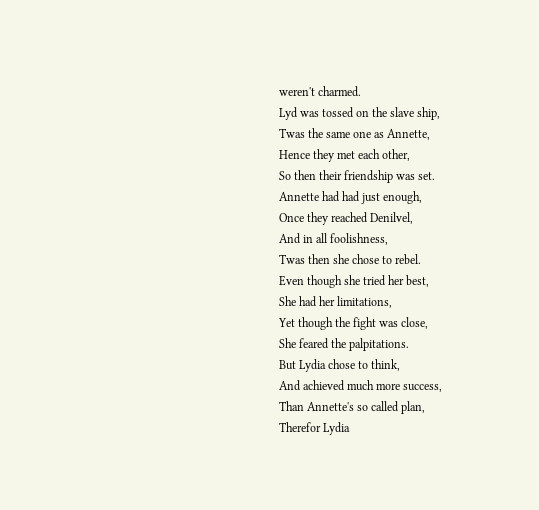weren't charmed.
Lyd was tossed on the slave ship,
Twas the same one as Annette,
Hence they met each other,
So then their friendship was set.
Annette had had just enough,
Once they reached Denilvel,
And in all foolishness,
Twas then she chose to rebel.
Even though she tried her best,
She had her limitations,
Yet though the fight was close,
She feared the palpitations.
But Lydia chose to think,
And achieved much more success,
Than Annette's so called plan,
Therefor Lydia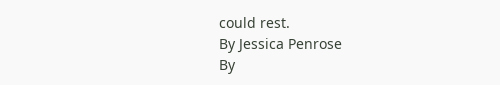could rest.
By Jessica Penrose
By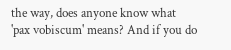the way, does anyone know what  'pax vobiscum' means? And if you do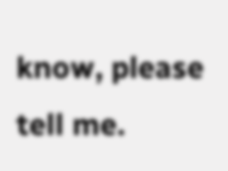know, please tell me.